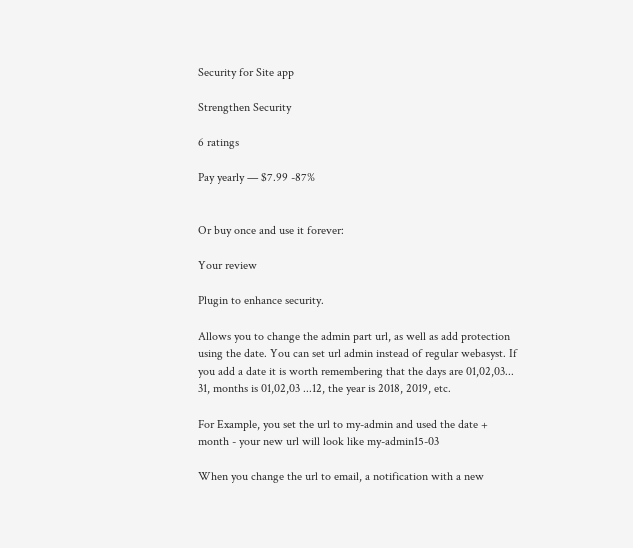Security for Site app

Strengthen Security

6 ratings

Pay yearly — $7.99 -87%


Or buy once and use it forever:

Your review

Plugin to enhance security.

Allows you to change the admin part url, as well as add protection using the date. You can set url admin instead of regular webasyst. If you add a date it is worth remembering that the days are 01,02,03... 31, months is 01,02,03 ...12, the year is 2018, 2019, etc.

For Example, you set the url to my-admin and used the date + month - your new url will look like my-admin15-03

When you change the url to email, a notification with a new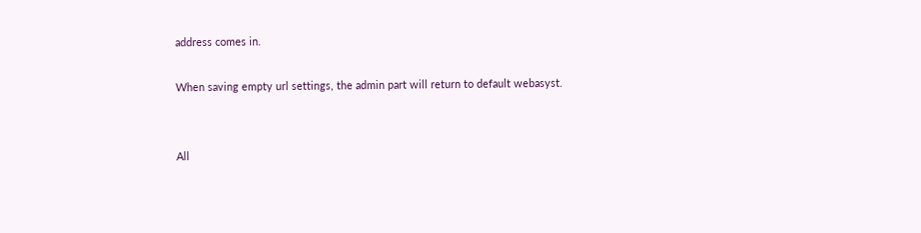address comes in.

When saving empty url settings, the admin part will return to default webasyst.


All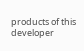products of this developer